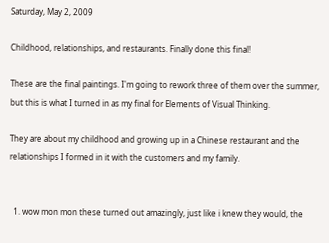Saturday, May 2, 2009

Childhood, relationships, and restaurants. Finally done this final!

These are the final paintings. I'm going to rework three of them over the summer, but this is what I turned in as my final for Elements of Visual Thinking.

They are about my childhood and growing up in a Chinese restaurant and the relationships I formed in it with the customers and my family.


  1. wow mon mon these turned out amazingly, just like i knew they would, the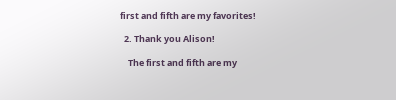first and fifth are my favorites!

  2. Thank you Alison!

    The first and fifth are my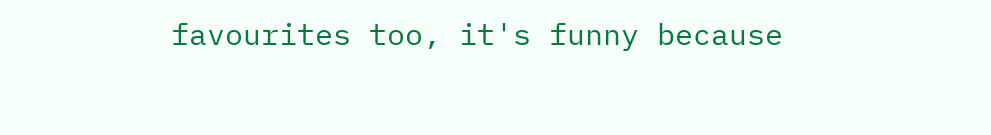favourites too, it's funny because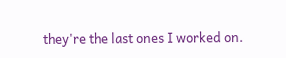they're the last ones I worked on.